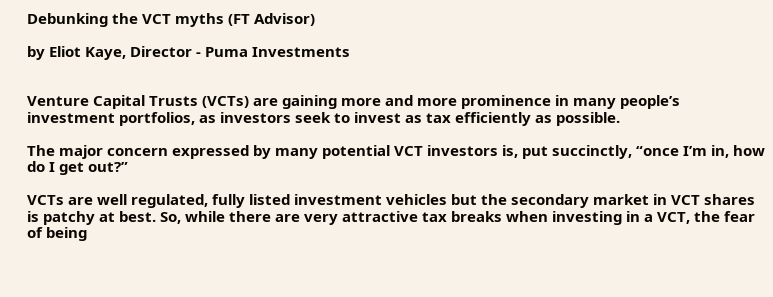Debunking the VCT myths (FT Advisor)

by Eliot Kaye, Director - Puma Investments


Venture Capital Trusts (VCTs) are gaining more and more prominence in many people’s investment portfolios, as investors seek to invest as tax efficiently as possible.

The major concern expressed by many potential VCT investors is, put succinctly, “once I’m in, how do I get out?”

VCTs are well regulated, fully listed investment vehicles but the secondary market in VCT shares is patchy at best. So, while there are very attractive tax breaks when investing in a VCT, the fear of being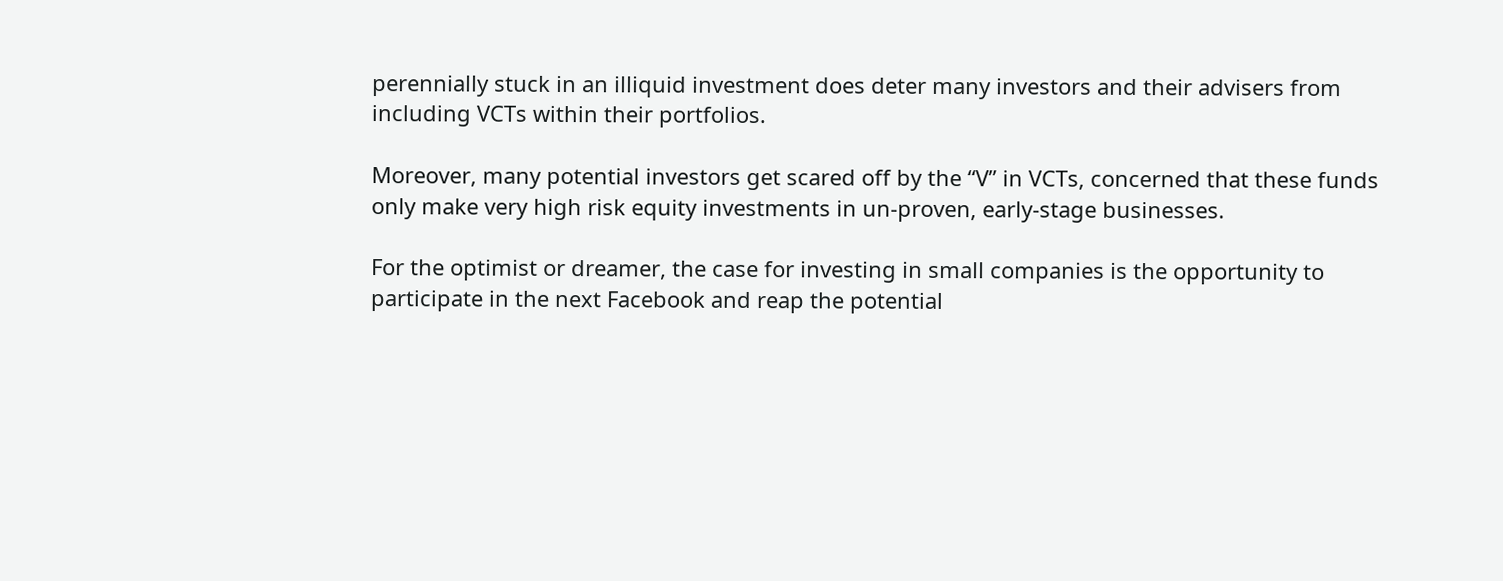perennially stuck in an illiquid investment does deter many investors and their advisers from including VCTs within their portfolios.

Moreover, many potential investors get scared off by the “V” in VCTs, concerned that these funds only make very high risk equity investments in un-proven, early-stage businesses.

For the optimist or dreamer, the case for investing in small companies is the opportunity to participate in the next Facebook and reap the potential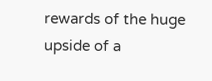rewards of the huge upside of a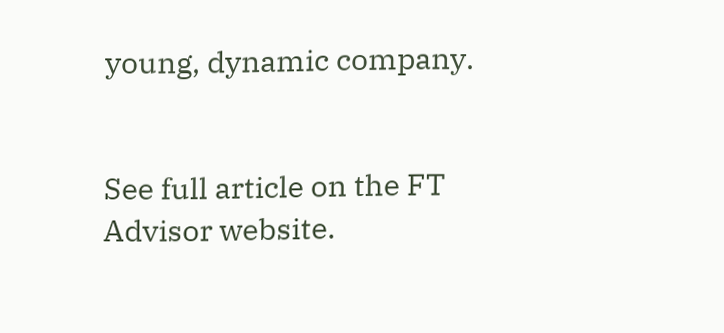young, dynamic company.


See full article on the FT Advisor website.